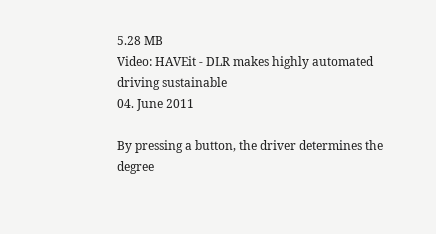5.28 MB
Video: HAVEit - DLR makes highly automated driving sustainable
04. June 2011

By pressing a button, the driver determines the degree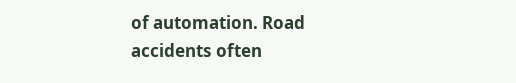of automation. Road accidents often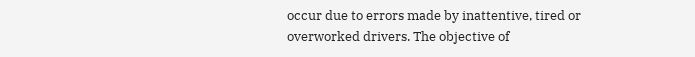occur due to errors made by inattentive, tired or overworked drivers. The objective of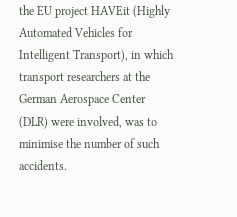the EU project HAVEit (Highly Automated Vehicles for Intelligent Transport), in which transport researchers at the German Aerospace Center (DLR) were involved, was to minimise the number of such accidents.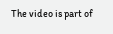The video is part of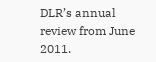DLR’s annual review from June 2011.